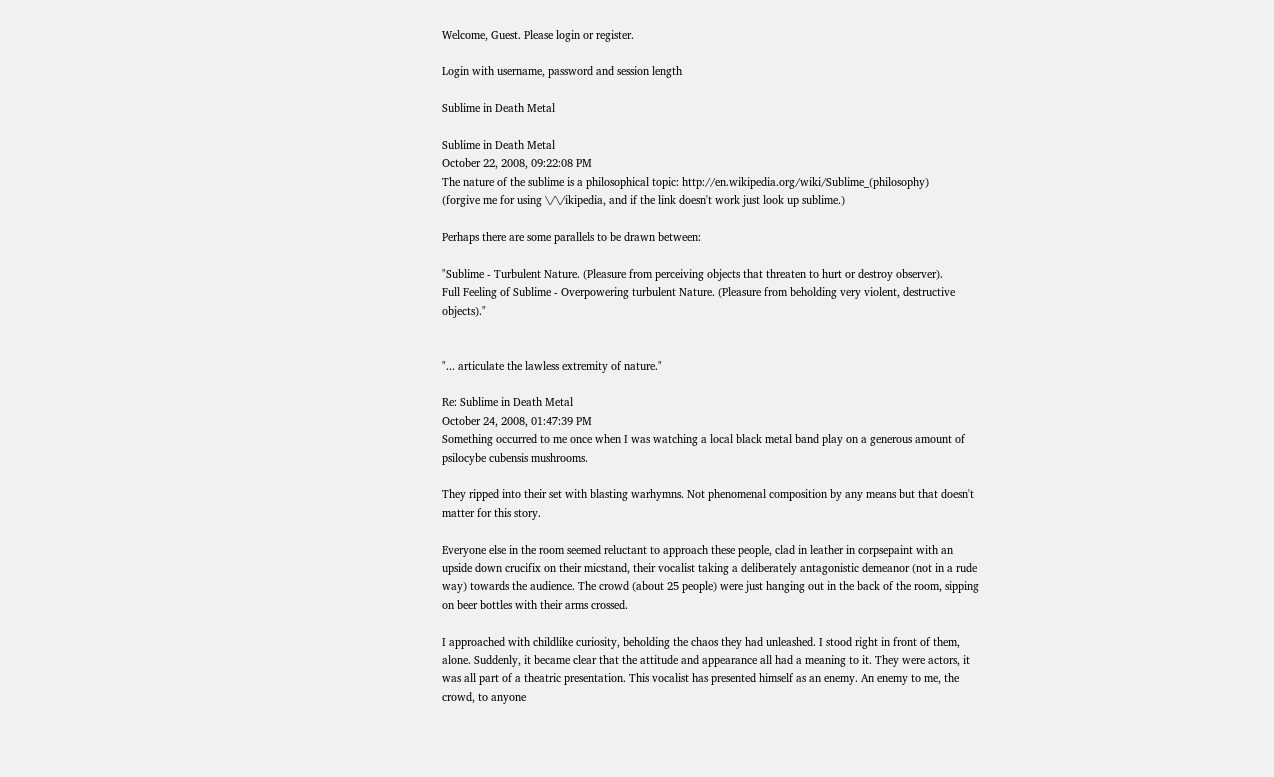Welcome, Guest. Please login or register.

Login with username, password and session length

Sublime in Death Metal

Sublime in Death Metal
October 22, 2008, 09:22:08 PM
The nature of the sublime is a philosophical topic: http://en.wikipedia.org/wiki/Sublime_(philosophy)
(forgive me for using \/\/ikipedia, and if the link doesn't work just look up sublime.)

Perhaps there are some parallels to be drawn between:

"Sublime - Turbulent Nature. (Pleasure from perceiving objects that threaten to hurt or destroy observer).
Full Feeling of Sublime - Overpowering turbulent Nature. (Pleasure from beholding very violent, destructive objects)."


"... articulate the lawless extremity of nature."

Re: Sublime in Death Metal
October 24, 2008, 01:47:39 PM
Something occurred to me once when I was watching a local black metal band play on a generous amount of psilocybe cubensis mushrooms.

They ripped into their set with blasting warhymns. Not phenomenal composition by any means but that doesn't matter for this story.

Everyone else in the room seemed reluctant to approach these people, clad in leather in corpsepaint with an upside down crucifix on their micstand, their vocalist taking a deliberately antagonistic demeanor (not in a rude way) towards the audience. The crowd (about 25 people) were just hanging out in the back of the room, sipping on beer bottles with their arms crossed.

I approached with childlike curiosity, beholding the chaos they had unleashed. I stood right in front of them, alone. Suddenly, it became clear that the attitude and appearance all had a meaning to it. They were actors, it was all part of a theatric presentation. This vocalist has presented himself as an enemy. An enemy to me, the crowd, to anyone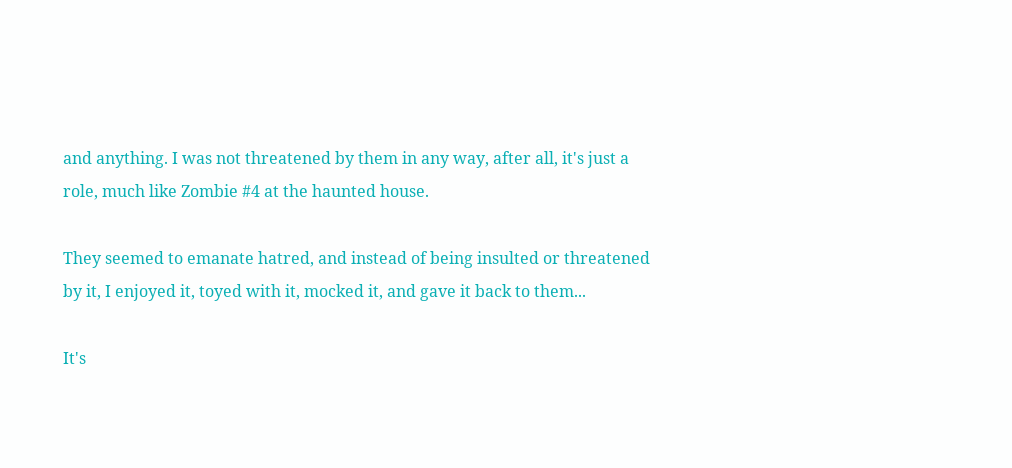and anything. I was not threatened by them in any way, after all, it's just a role, much like Zombie #4 at the haunted house.

They seemed to emanate hatred, and instead of being insulted or threatened by it, I enjoyed it, toyed with it, mocked it, and gave it back to them...

It's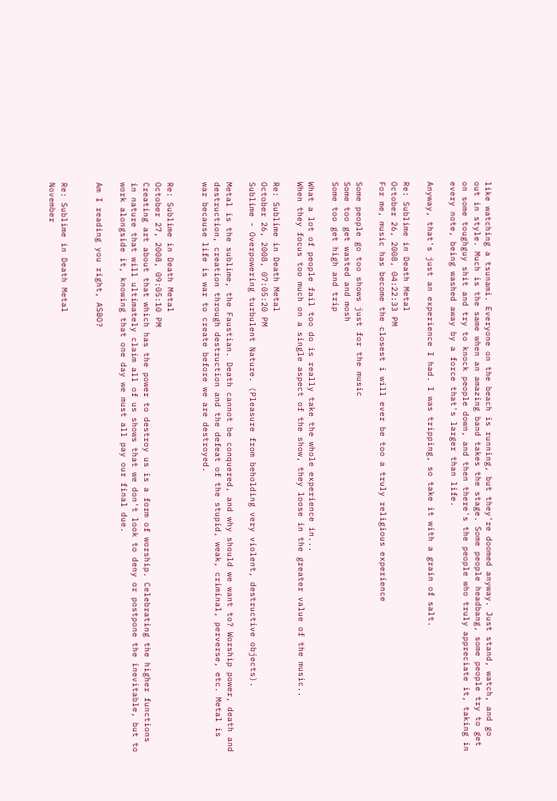like watching a tsunami. Everyone on the beach is running, but they're doomed anyway. Just stand, watch, and go out in style. Much is the same when an amazing band takes the stage. Some people headbang, some people try to get on some toughguy shit and try to knock people down, and then there's the people who truly appreciate it, taking in every note, being washed away by a force that's larger than life.

Anyway, that's just an experience I had. I was tripping, so take it with a grain of salt.

Re: Sublime in Death Metal
October 26, 2008, 04:22:33 PM
For me, music has become the closest i will ever be too a truly religious experience

Some people go too shows just for the music
Some too get wasted and mosh
Some too get high and trip

What a lot of people fail too do is really take the whole experience in...
When they focus too much on a single aspect of the show, they loose in the greater value of the music..

Re: Sublime in Death Metal
October 26, 2008, 07:05:20 PM
Sublime - Overpowering turbulent Nature. (Pleasure from beholding very violent, destructive objects).

Metal is the sublime, the Faustian. Death cannot be conquered, and why should we want to? Worship power, death and destruction, creation through destruction and the defeat of the stupid, weak, criminal, perverse, etc. Metal is war because life is war to create before we are destroyed.


Re: Sublime in Death Metal
October 27, 2008, 09:05:10 PM
Creating art about that which has the power to destroy us is a form of worship. Celebrating the higher functions in nature that will ultimately claim all of us shows that we don't look to deny or postpone the inevitable, but to work alongside it, knowing that one day we must all pay our final due.

Am I reading you right, ASBO?


Re: Sublime in Death Metal
November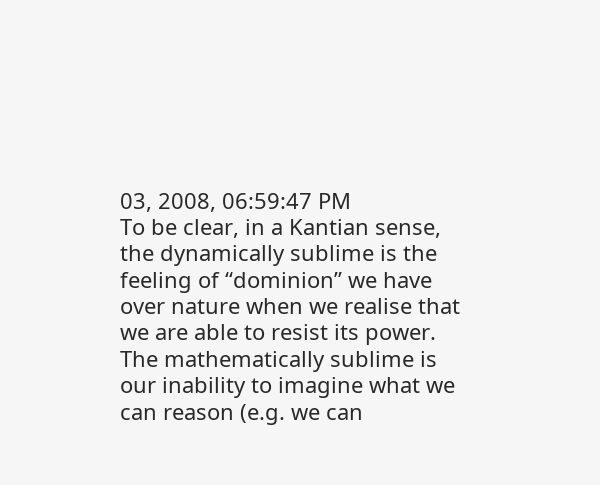03, 2008, 06:59:47 PM
To be clear, in a Kantian sense, the dynamically sublime is the feeling of “dominion” we have over nature when we realise that we are able to resist its power. The mathematically sublime is our inability to imagine what we can reason (e.g. we can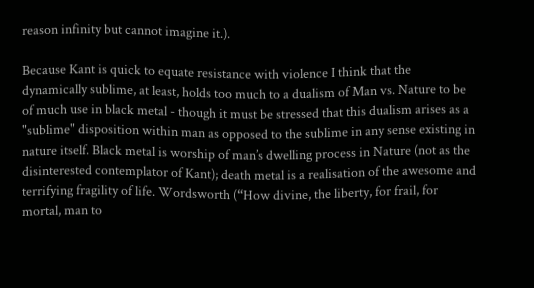reason infinity but cannot imagine it.).

Because Kant is quick to equate resistance with violence I think that the dynamically sublime, at least, holds too much to a dualism of Man vs. Nature to be of much use in black metal - though it must be stressed that this dualism arises as a "sublime" disposition within man as opposed to the sublime in any sense existing in nature itself. Black metal is worship of man’s dwelling process in Nature (not as the disinterested contemplator of Kant); death metal is a realisation of the awesome and terrifying fragility of life. Wordsworth (“How divine, the liberty, for frail, for mortal, man to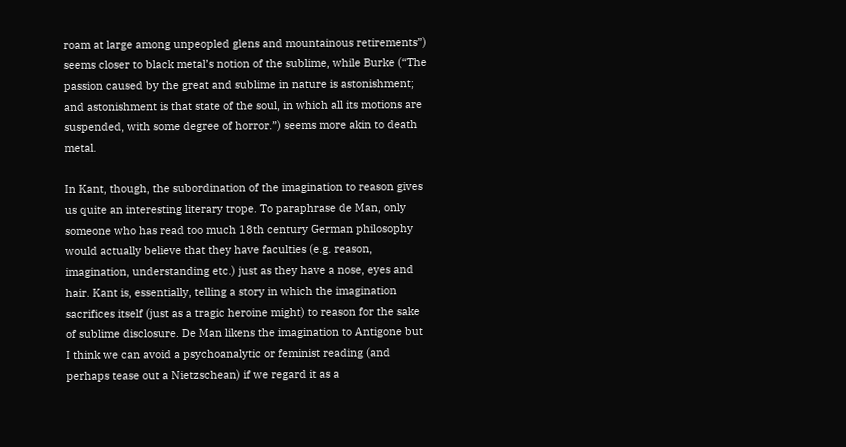roam at large among unpeopled glens and mountainous retirements”) seems closer to black metal’s notion of the sublime, while Burke (“The passion caused by the great and sublime in nature is astonishment; and astonishment is that state of the soul, in which all its motions are suspended, with some degree of horror.”) seems more akin to death metal.

In Kant, though, the subordination of the imagination to reason gives us quite an interesting literary trope. To paraphrase de Man, only someone who has read too much 18th century German philosophy would actually believe that they have faculties (e.g. reason, imagination, understanding etc.) just as they have a nose, eyes and hair. Kant is, essentially, telling a story in which the imagination sacrifices itself (just as a tragic heroine might) to reason for the sake of sublime disclosure. De Man likens the imagination to Antigone but I think we can avoid a psychoanalytic or feminist reading (and perhaps tease out a Nietzschean) if we regard it as a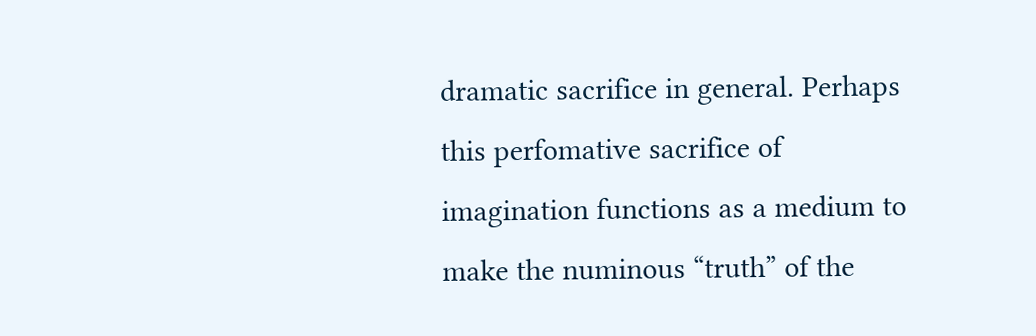dramatic sacrifice in general. Perhaps this perfomative sacrifice of imagination functions as a medium to make the numinous “truth” of the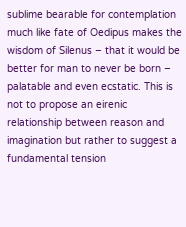sublime bearable for contemplation much like fate of Oedipus makes the wisdom of Silenus – that it would be better for man to never be born – palatable and even ecstatic. This is not to propose an eirenic relationship between reason and imagination but rather to suggest a fundamental tension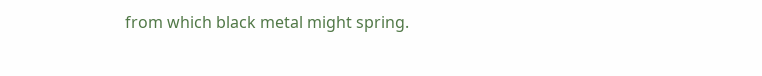from which black metal might spring.